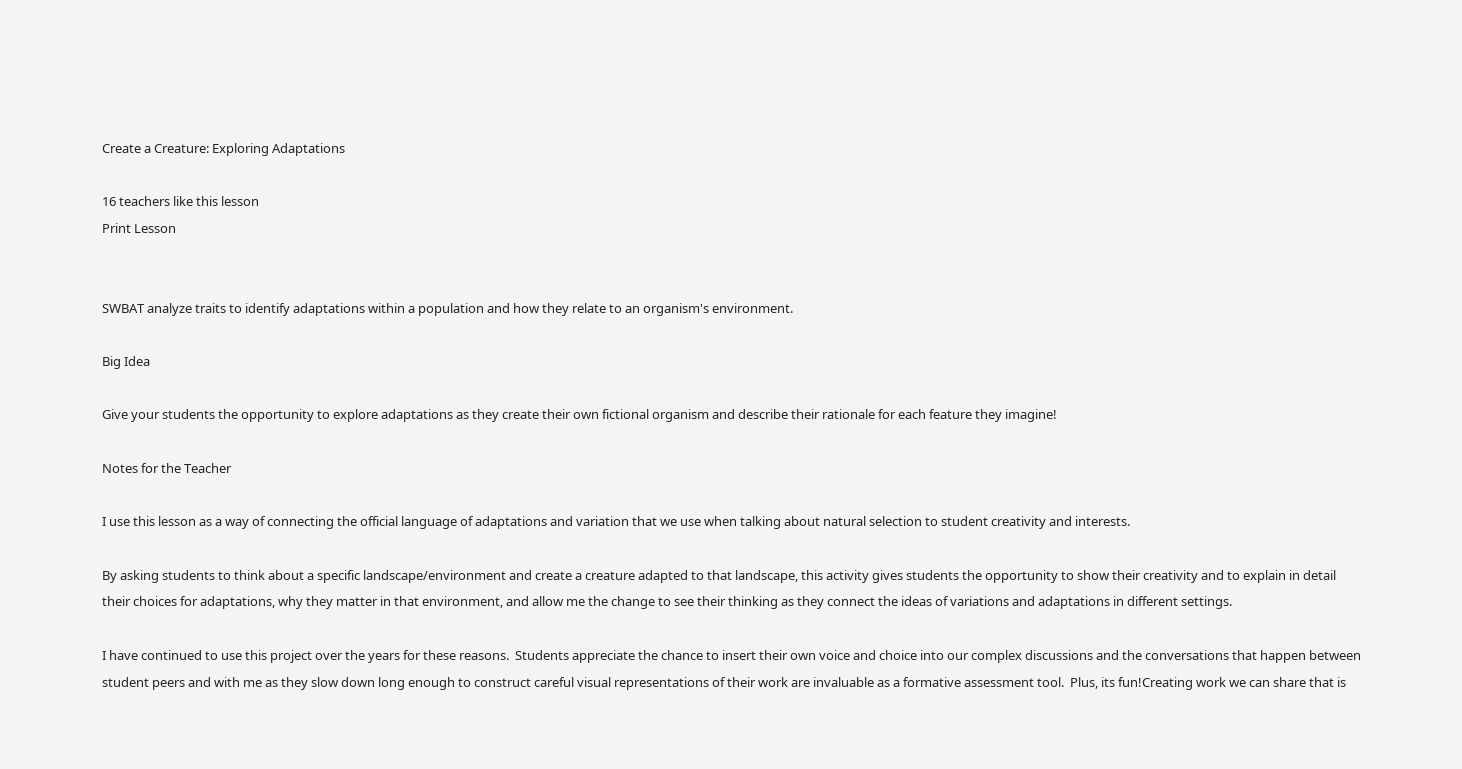Create a Creature: Exploring Adaptations

16 teachers like this lesson
Print Lesson


SWBAT analyze traits to identify adaptations within a population and how they relate to an organism's environment.

Big Idea

Give your students the opportunity to explore adaptations as they create their own fictional organism and describe their rationale for each feature they imagine!

Notes for the Teacher

I use this lesson as a way of connecting the official language of adaptations and variation that we use when talking about natural selection to student creativity and interests.

By asking students to think about a specific landscape/environment and create a creature adapted to that landscape, this activity gives students the opportunity to show their creativity and to explain in detail their choices for adaptations, why they matter in that environment, and allow me the change to see their thinking as they connect the ideas of variations and adaptations in different settings.

I have continued to use this project over the years for these reasons.  Students appreciate the chance to insert their own voice and choice into our complex discussions and the conversations that happen between student peers and with me as they slow down long enough to construct careful visual representations of their work are invaluable as a formative assessment tool.  Plus, its fun!Creating work we can share that is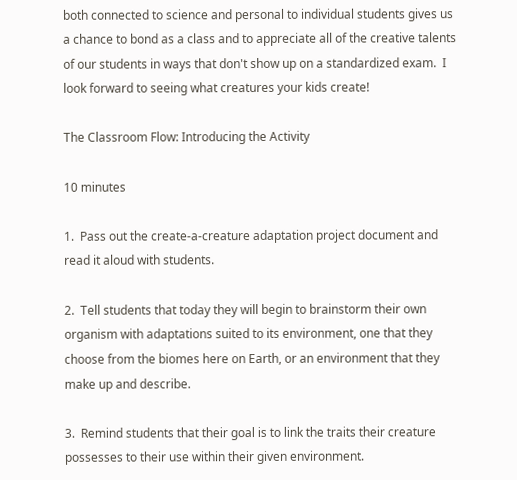both connected to science and personal to individual students gives us a chance to bond as a class and to appreciate all of the creative talents of our students in ways that don't show up on a standardized exam.  I look forward to seeing what creatures your kids create!

The Classroom Flow: Introducing the Activity

10 minutes

1.  Pass out the create-a-creature adaptation project document and read it aloud with students.

2.  Tell students that today they will begin to brainstorm their own organism with adaptations suited to its environment, one that they choose from the biomes here on Earth, or an environment that they make up and describe.

3.  Remind students that their goal is to link the traits their creature possesses to their use within their given environment.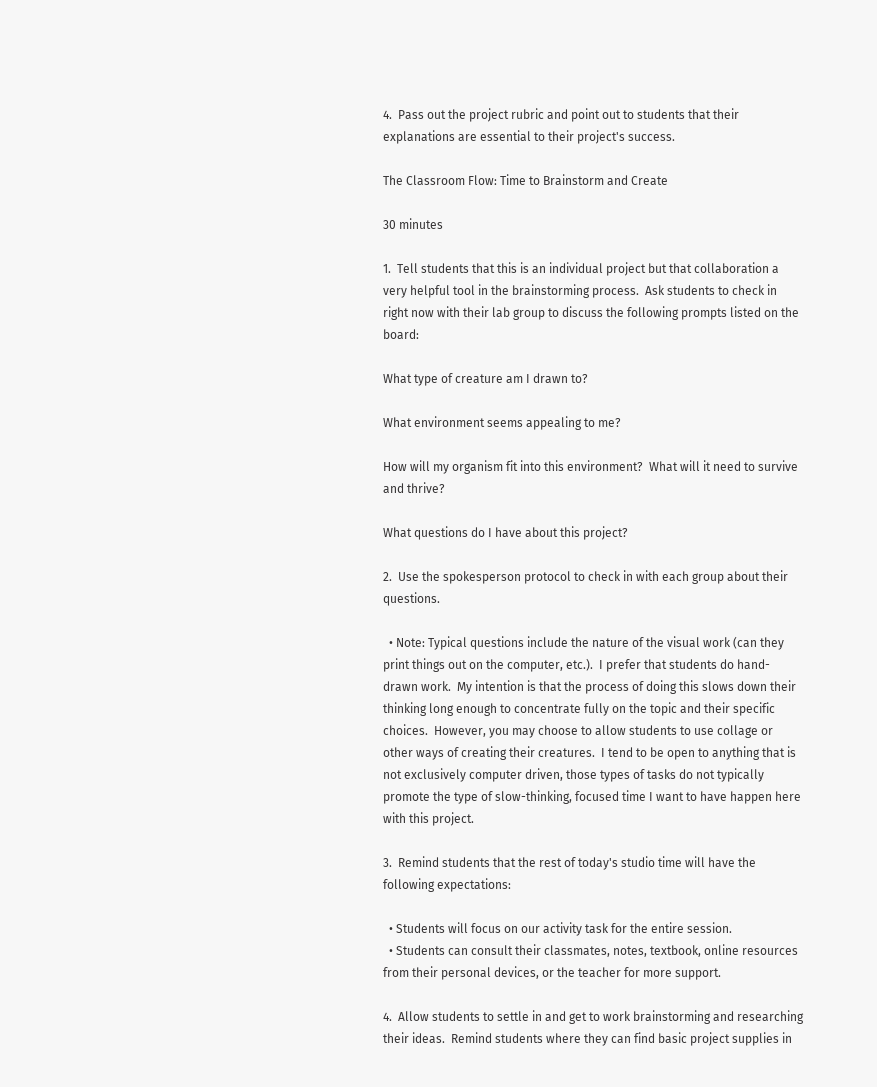4.  Pass out the project rubric and point out to students that their explanations are essential to their project's success.

The Classroom Flow: Time to Brainstorm and Create

30 minutes

1.  Tell students that this is an individual project but that collaboration a very helpful tool in the brainstorming process.  Ask students to check in right now with their lab group to discuss the following prompts listed on the board:

What type of creature am I drawn to?

What environment seems appealing to me?

How will my organism fit into this environment?  What will it need to survive and thrive?

What questions do I have about this project?

2.  Use the spokesperson protocol to check in with each group about their questions.

  • Note: Typical questions include the nature of the visual work (can they print things out on the computer, etc.).  I prefer that students do hand-drawn work.  My intention is that the process of doing this slows down their thinking long enough to concentrate fully on the topic and their specific choices.  However, you may choose to allow students to use collage or other ways of creating their creatures.  I tend to be open to anything that is not exclusively computer driven, those types of tasks do not typically promote the type of slow-thinking, focused time I want to have happen here with this project.

3.  Remind students that the rest of today's studio time will have the following expectations:

  • Students will focus on our activity task for the entire session.
  • Students can consult their classmates, notes, textbook, online resources from their personal devices, or the teacher for more support.

4.  Allow students to settle in and get to work brainstorming and researching their ideas.  Remind students where they can find basic project supplies in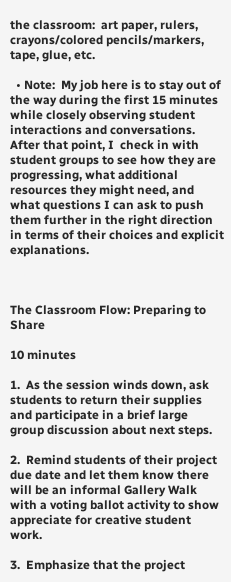the classroom:  art paper, rulers, crayons/colored pencils/markers, tape, glue, etc.

  • Note:  My job here is to stay out of the way during the first 15 minutes while closely observing student interactions and conversations.  After that point, I  check in with student groups to see how they are progressing, what additional resources they might need, and what questions I can ask to push them further in the right direction in terms of their choices and explicit explanations.



The Classroom Flow: Preparing to Share

10 minutes

1.  As the session winds down, ask students to return their supplies and participate in a brief large group discussion about next steps.

2.  Remind students of their project due date and let them know there will be an informal Gallery Walk with a voting ballot activity to show appreciate for creative student work.

3.  Emphasize that the project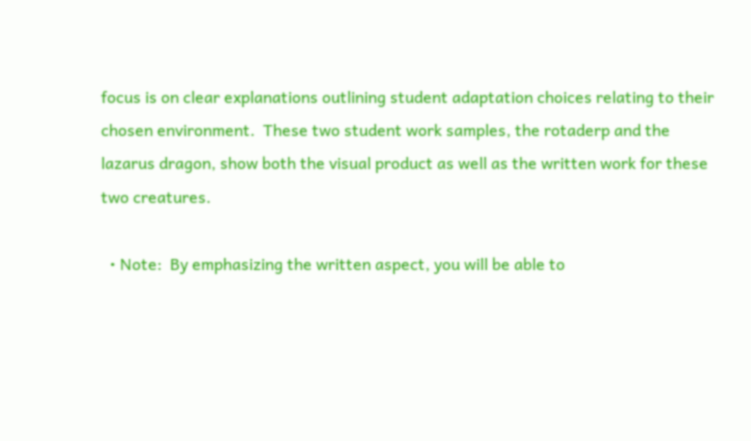focus is on clear explanations outlining student adaptation choices relating to their chosen environment.  These two student work samples, the rotaderp and the lazarus dragon, show both the visual product as well as the written work for these two creatures.

  • Note:  By emphasizing the written aspect, you will be able to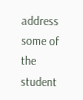address some of the student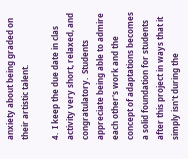anxiety about being graded on their artistic talent.

4.  I keep the due date in clas activity very short, relaxed, and congratulatory.  Students appreciate being able to admire each other's work and the concept of adaptations becomes a solid foundation for students after this project in ways that it simply isn't during the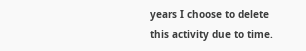years I choose to delete this activity due to time.